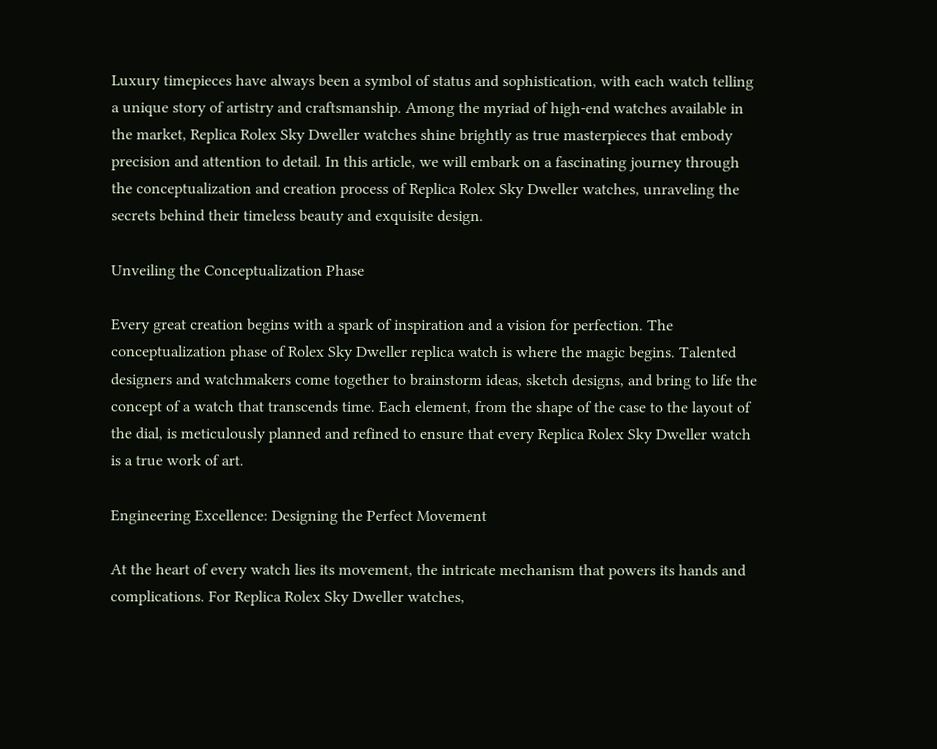Luxury timepieces have always been a symbol of status and sophistication, with each watch telling a unique story of artistry and craftsmanship. Among the myriad of high-end watches available in the market, Replica Rolex Sky Dweller watches shine brightly as true masterpieces that embody precision and attention to detail. In this article, we will embark on a fascinating journey through the conceptualization and creation process of Replica Rolex Sky Dweller watches, unraveling the secrets behind their timeless beauty and exquisite design.

Unveiling the Conceptualization Phase

Every great creation begins with a spark of inspiration and a vision for perfection. The conceptualization phase of Rolex Sky Dweller replica watch is where the magic begins. Talented designers and watchmakers come together to brainstorm ideas, sketch designs, and bring to life the concept of a watch that transcends time. Each element, from the shape of the case to the layout of the dial, is meticulously planned and refined to ensure that every Replica Rolex Sky Dweller watch is a true work of art.

Engineering Excellence: Designing the Perfect Movement

At the heart of every watch lies its movement, the intricate mechanism that powers its hands and complications. For Replica Rolex Sky Dweller watches,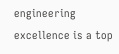engineering excellence is a top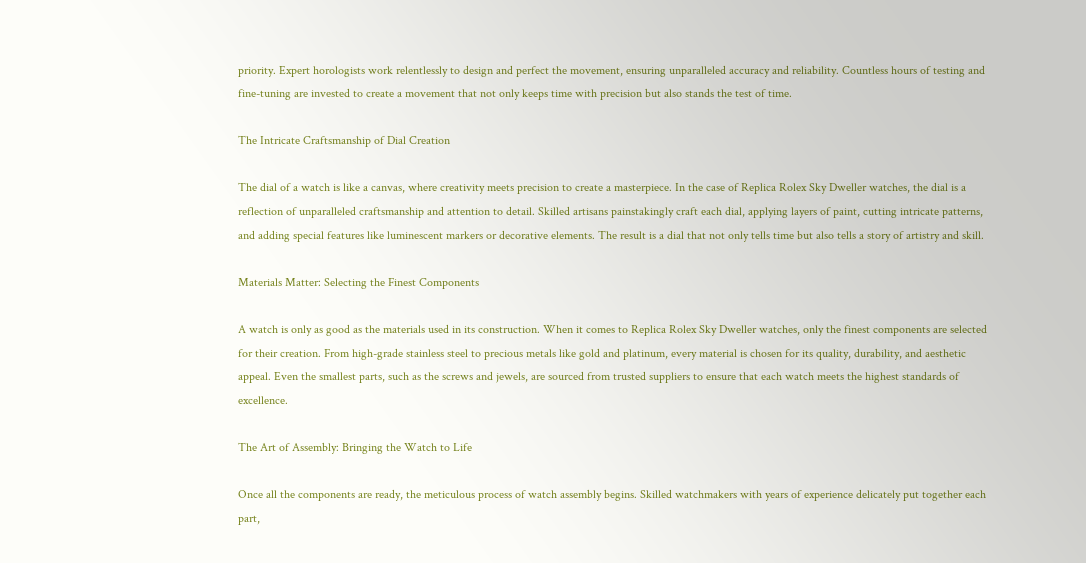priority. Expert horologists work relentlessly to design and perfect the movement, ensuring unparalleled accuracy and reliability. Countless hours of testing and fine-tuning are invested to create a movement that not only keeps time with precision but also stands the test of time.

The Intricate Craftsmanship of Dial Creation

The dial of a watch is like a canvas, where creativity meets precision to create a masterpiece. In the case of Replica Rolex Sky Dweller watches, the dial is a reflection of unparalleled craftsmanship and attention to detail. Skilled artisans painstakingly craft each dial, applying layers of paint, cutting intricate patterns, and adding special features like luminescent markers or decorative elements. The result is a dial that not only tells time but also tells a story of artistry and skill.

Materials Matter: Selecting the Finest Components

A watch is only as good as the materials used in its construction. When it comes to Replica Rolex Sky Dweller watches, only the finest components are selected for their creation. From high-grade stainless steel to precious metals like gold and platinum, every material is chosen for its quality, durability, and aesthetic appeal. Even the smallest parts, such as the screws and jewels, are sourced from trusted suppliers to ensure that each watch meets the highest standards of excellence.

The Art of Assembly: Bringing the Watch to Life

Once all the components are ready, the meticulous process of watch assembly begins. Skilled watchmakers with years of experience delicately put together each part,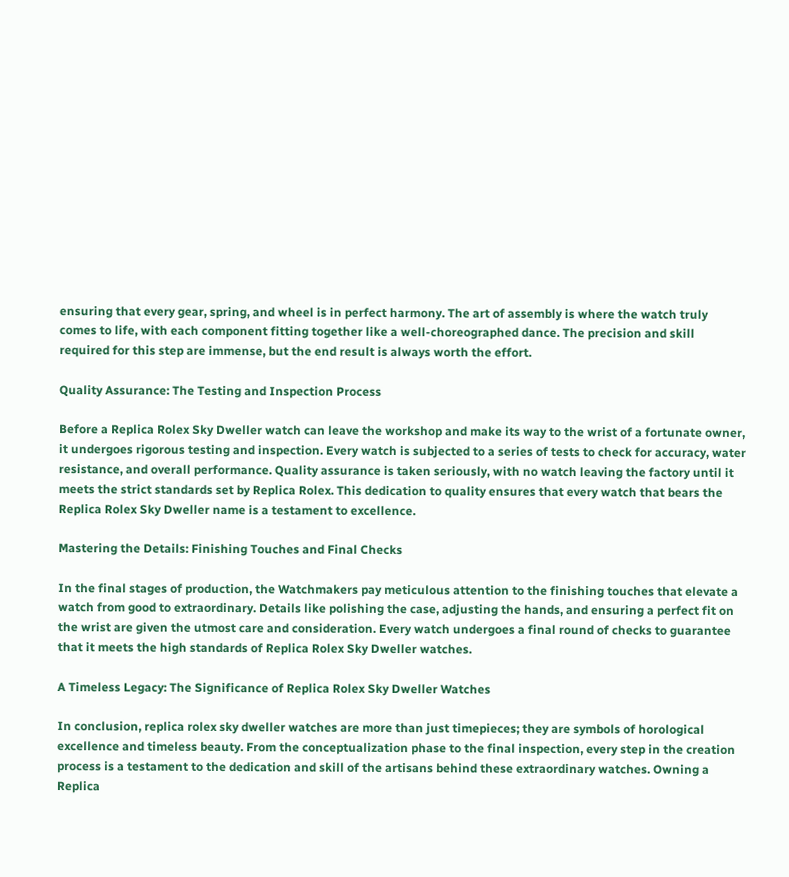ensuring that every gear, spring, and wheel is in perfect harmony. The art of assembly is where the watch truly comes to life, with each component fitting together like a well-choreographed dance. The precision and skill required for this step are immense, but the end result is always worth the effort.

Quality Assurance: The Testing and Inspection Process

Before a Replica Rolex Sky Dweller watch can leave the workshop and make its way to the wrist of a fortunate owner, it undergoes rigorous testing and inspection. Every watch is subjected to a series of tests to check for accuracy, water resistance, and overall performance. Quality assurance is taken seriously, with no watch leaving the factory until it meets the strict standards set by Replica Rolex. This dedication to quality ensures that every watch that bears the Replica Rolex Sky Dweller name is a testament to excellence.

Mastering the Details: Finishing Touches and Final Checks

In the final stages of production, the Watchmakers pay meticulous attention to the finishing touches that elevate a watch from good to extraordinary. Details like polishing the case, adjusting the hands, and ensuring a perfect fit on the wrist are given the utmost care and consideration. Every watch undergoes a final round of checks to guarantee that it meets the high standards of Replica Rolex Sky Dweller watches.

A Timeless Legacy: The Significance of Replica Rolex Sky Dweller Watches

In conclusion, replica rolex sky dweller watches are more than just timepieces; they are symbols of horological excellence and timeless beauty. From the conceptualization phase to the final inspection, every step in the creation process is a testament to the dedication and skill of the artisans behind these extraordinary watches. Owning a Replica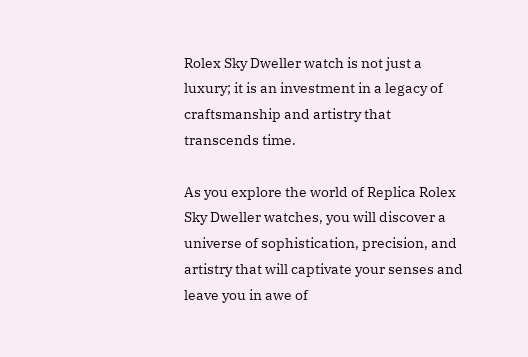Rolex Sky Dweller watch is not just a luxury; it is an investment in a legacy of craftsmanship and artistry that transcends time.

As you explore the world of Replica Rolex Sky Dweller watches, you will discover a universe of sophistication, precision, and artistry that will captivate your senses and leave you in awe of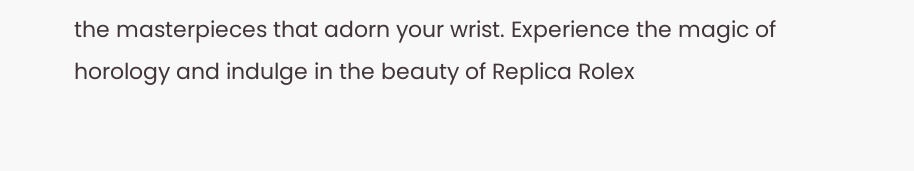the masterpieces that adorn your wrist. Experience the magic of horology and indulge in the beauty of Replica Rolex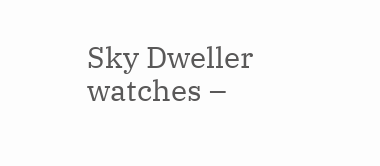Sky Dweller watches –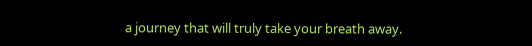a journey that will truly take your breath away.